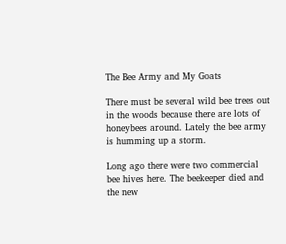The Bee Army and My Goats

There must be several wild bee trees out in the woods because there are lots of honeybees around. Lately the bee army is humming up a storm.

Long ago there were two commercial bee hives here. The beekeeper died and the new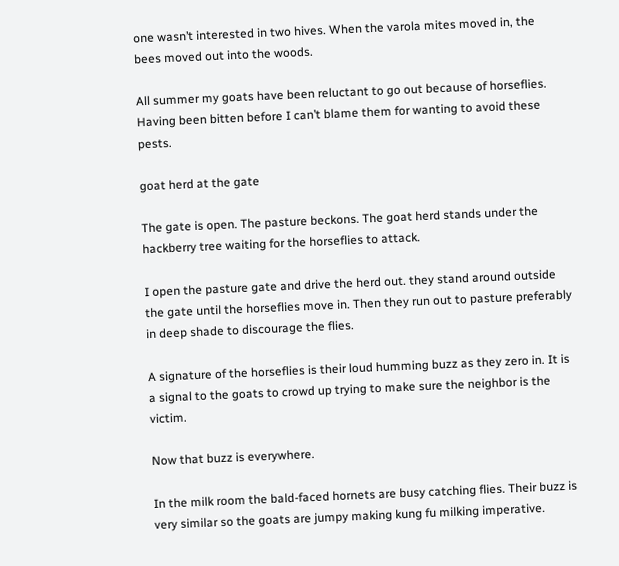one wasn’t interested in two hives. When the varola mites moved in, the bees moved out into the woods.

All summer my goats have been reluctant to go out because of horseflies. Having been bitten before I can’t blame them for wanting to avoid these pests.

goat herd at the gate

The gate is open. The pasture beckons. The goat herd stands under the hackberry tree waiting for the horseflies to attack.

I open the pasture gate and drive the herd out. they stand around outside the gate until the horseflies move in. Then they run out to pasture preferably in deep shade to discourage the flies.

A signature of the horseflies is their loud humming buzz as they zero in. It is a signal to the goats to crowd up trying to make sure the neighbor is the victim.

Now that buzz is everywhere.

In the milk room the bald-faced hornets are busy catching flies. Their buzz is very similar so the goats are jumpy making kung fu milking imperative.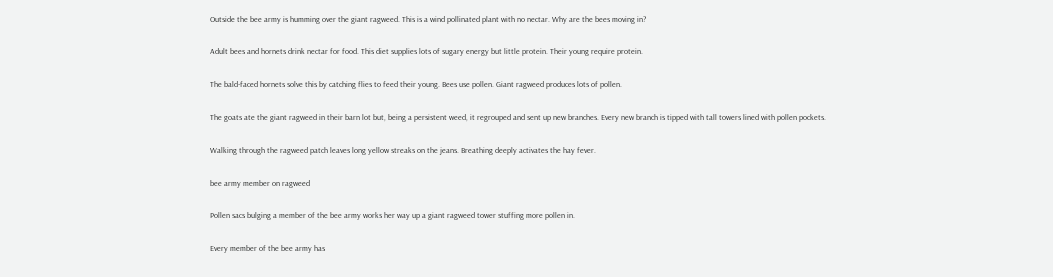Outside the bee army is humming over the giant ragweed. This is a wind pollinated plant with no nectar. Why are the bees moving in?

Adult bees and hornets drink nectar for food. This diet supplies lots of sugary energy but little protein. Their young require protein.

The bald-faced hornets solve this by catching flies to feed their young. Bees use pollen. Giant ragweed produces lots of pollen.

The goats ate the giant ragweed in their barn lot but, being a persistent weed, it regrouped and sent up new branches. Every new branch is tipped with tall towers lined with pollen pockets.

Walking through the ragweed patch leaves long yellow streaks on the jeans. Breathing deeply activates the hay fever.

bee army member on ragweed

Pollen sacs bulging a member of the bee army works her way up a giant ragweed tower stuffing more pollen in.

Every member of the bee army has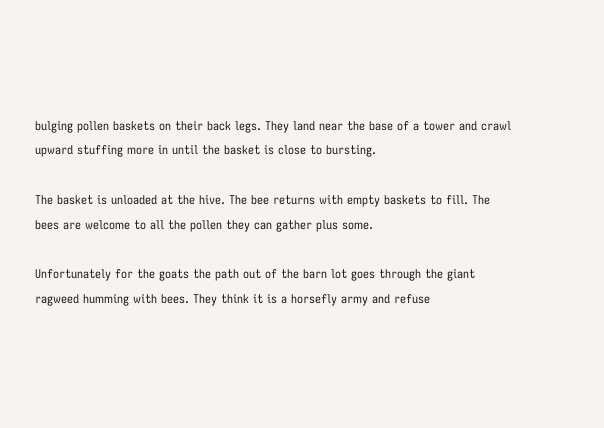bulging pollen baskets on their back legs. They land near the base of a tower and crawl upward stuffing more in until the basket is close to bursting.

The basket is unloaded at the hive. The bee returns with empty baskets to fill. The bees are welcome to all the pollen they can gather plus some.

Unfortunately for the goats the path out of the barn lot goes through the giant ragweed humming with bees. They think it is a horsefly army and refuse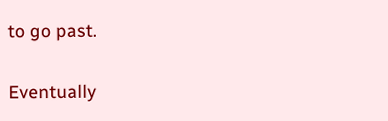to go past.

Eventually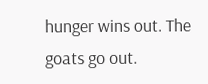hunger wins out. The goats go out.